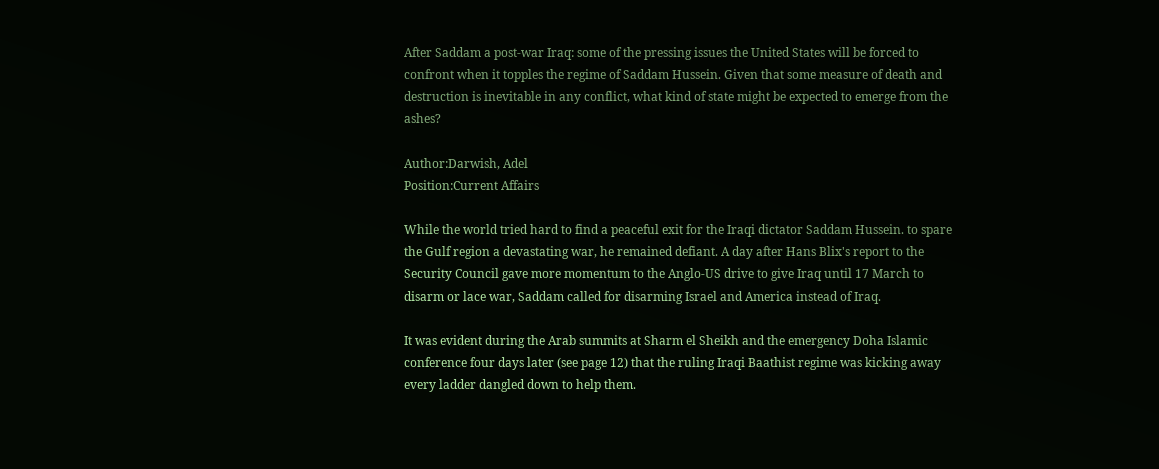After Saddam a post-war Iraq: some of the pressing issues the United States will be forced to confront when it topples the regime of Saddam Hussein. Given that some measure of death and destruction is inevitable in any conflict, what kind of state might be expected to emerge from the ashes?

Author:Darwish, Adel
Position:Current Affairs

While the world tried hard to find a peaceful exit for the Iraqi dictator Saddam Hussein. to spare the Gulf region a devastating war, he remained defiant. A day after Hans Blix's report to the Security Council gave more momentum to the Anglo-US drive to give Iraq until 17 March to disarm or lace war, Saddam called for disarming Israel and America instead of Iraq.

It was evident during the Arab summits at Sharm el Sheikh and the emergency Doha Islamic conference four days later (see page 12) that the ruling Iraqi Baathist regime was kicking away every ladder dangled down to help them.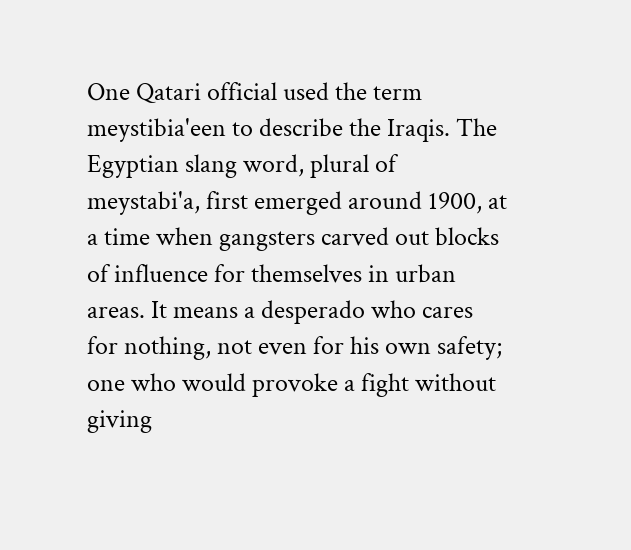One Qatari official used the term meystibia'een to describe the Iraqis. The Egyptian slang word, plural of meystabi'a, first emerged around 1900, at a time when gangsters carved out blocks of influence for themselves in urban areas. It means a desperado who cares for nothing, not even for his own safety; one who would provoke a fight without giving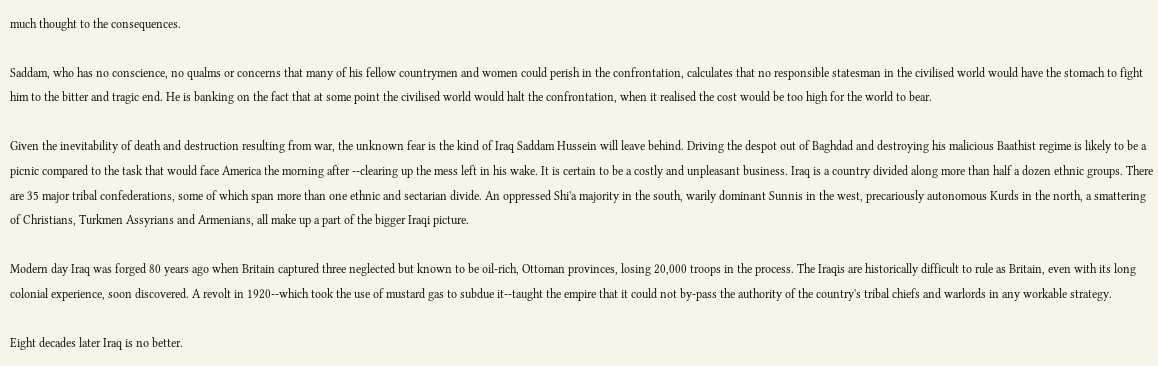much thought to the consequences.

Saddam, who has no conscience, no qualms or concerns that many of his fellow countrymen and women could perish in the confrontation, calculates that no responsible statesman in the civilised world would have the stomach to fight him to the bitter and tragic end. He is banking on the fact that at some point the civilised world would halt the confrontation, when it realised the cost would be too high for the world to bear.

Given the inevitability of death and destruction resulting from war, the unknown fear is the kind of Iraq Saddam Hussein will leave behind. Driving the despot out of Baghdad and destroying his malicious Baathist regime is likely to be a picnic compared to the task that would face America the morning after --clearing up the mess left in his wake. It is certain to be a costly and unpleasant business. Iraq is a country divided along more than half a dozen ethnic groups. There are 35 major tribal confederations, some of which span more than one ethnic and sectarian divide. An oppressed Shi'a majority in the south, warily dominant Sunnis in the west, precariously autonomous Kurds in the north, a smattering of Christians, Turkmen Assyrians and Armenians, all make up a part of the bigger Iraqi picture.

Modern day Iraq was forged 80 years ago when Britain captured three neglected but known to be oil-rich, Ottoman provinces, losing 20,000 troops in the process. The Iraqis are historically difficult to rule as Britain, even with its long colonial experience, soon discovered. A revolt in 1920--which took the use of mustard gas to subdue it--taught the empire that it could not by-pass the authority of the country's tribal chiefs and warlords in any workable strategy.

Eight decades later Iraq is no better.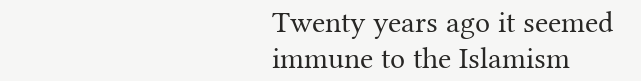Twenty years ago it seemed immune to the Islamism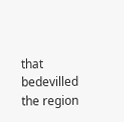that bedevilled the region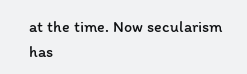at the time. Now secularism has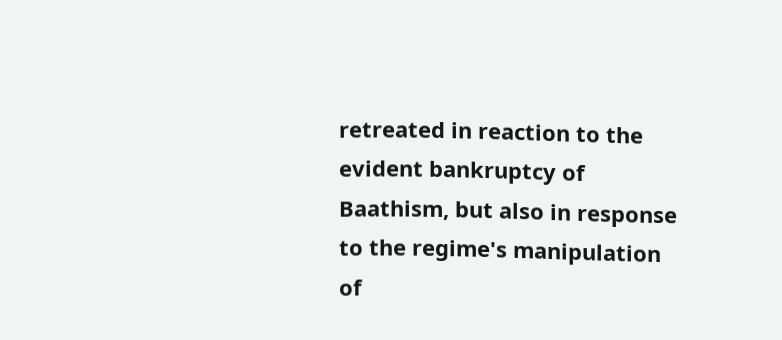retreated in reaction to the evident bankruptcy of Baathism, but also in response to the regime's manipulation of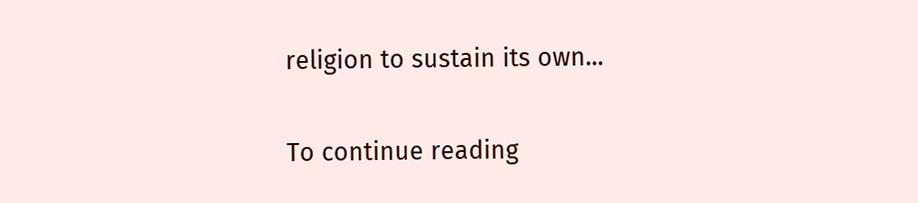religion to sustain its own...

To continue reading